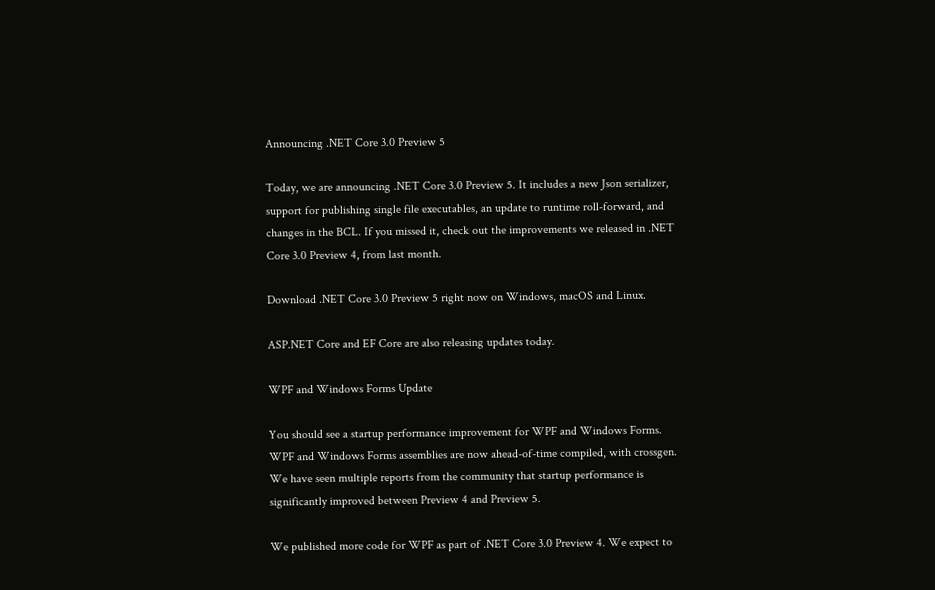Announcing .NET Core 3.0 Preview 5

Today, we are announcing .NET Core 3.0 Preview 5. It includes a new Json serializer, support for publishing single file executables, an update to runtime roll-forward, and changes in the BCL. If you missed it, check out the improvements we released in .NET Core 3.0 Preview 4, from last month.

Download .NET Core 3.0 Preview 5 right now on Windows, macOS and Linux.

ASP.NET Core and EF Core are also releasing updates today.

WPF and Windows Forms Update

You should see a startup performance improvement for WPF and Windows Forms. WPF and Windows Forms assemblies are now ahead-of-time compiled, with crossgen. We have seen multiple reports from the community that startup performance is significantly improved between Preview 4 and Preview 5.

We published more code for WPF as part of .NET Core 3.0 Preview 4. We expect to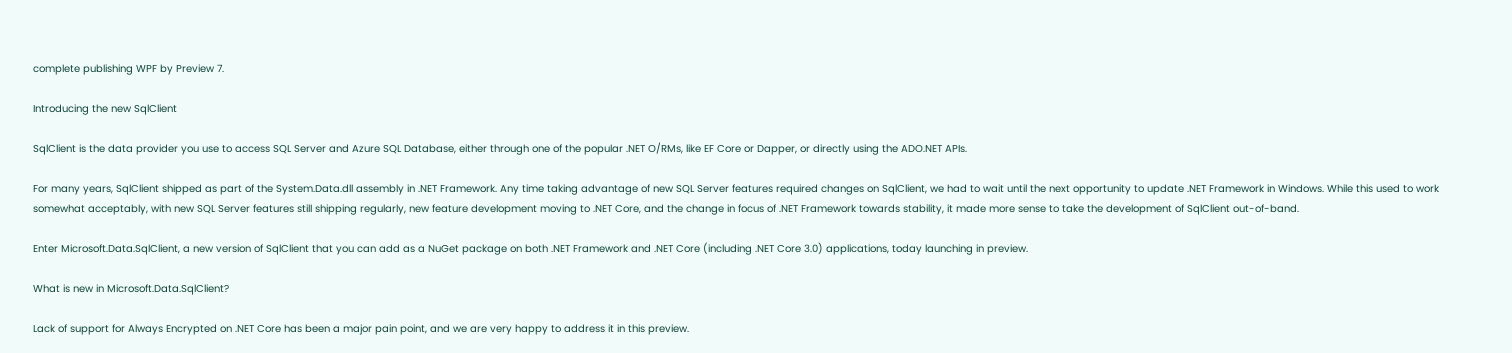complete publishing WPF by Preview 7.

Introducing the new SqlClient

SqlClient is the data provider you use to access SQL Server and Azure SQL Database, either through one of the popular .NET O/RMs, like EF Core or Dapper, or directly using the ADO.NET APIs.

For many years, SqlClient shipped as part of the System.Data.dll assembly in .NET Framework. Any time taking advantage of new SQL Server features required changes on SqlClient, we had to wait until the next opportunity to update .NET Framework in Windows. While this used to work somewhat acceptably, with new SQL Server features still shipping regularly, new feature development moving to .NET Core, and the change in focus of .NET Framework towards stability, it made more sense to take the development of SqlClient out-of-band.

Enter Microsoft.Data.SqlClient, a new version of SqlClient that you can add as a NuGet package on both .NET Framework and .NET Core (including .NET Core 3.0) applications, today launching in preview.

What is new in Microsoft.Data.SqlClient?

Lack of support for Always Encrypted on .NET Core has been a major pain point, and we are very happy to address it in this preview.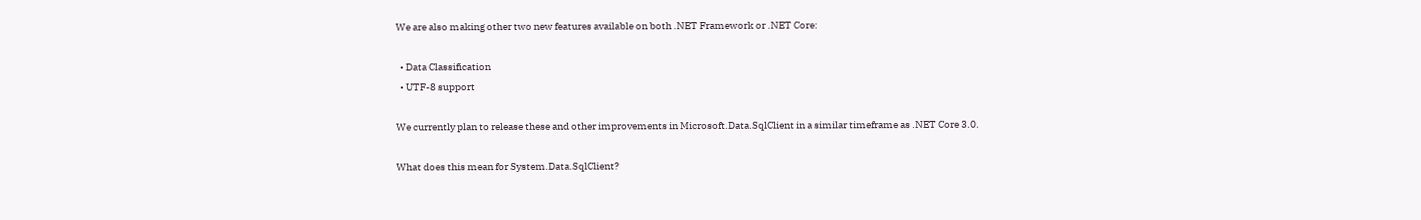We are also making other two new features available on both .NET Framework or .NET Core:

  • Data Classification
  • UTF-8 support

We currently plan to release these and other improvements in Microsoft.Data.SqlClient in a similar timeframe as .NET Core 3.0.

What does this mean for System.Data.SqlClient?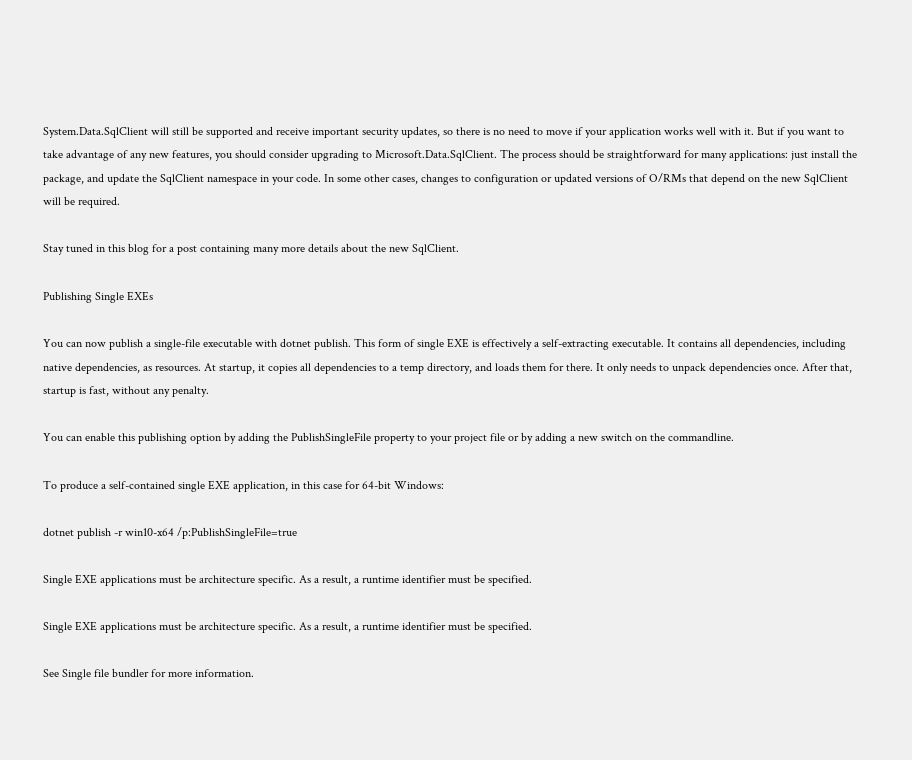System.Data.SqlClient will still be supported and receive important security updates, so there is no need to move if your application works well with it. But if you want to take advantage of any new features, you should consider upgrading to Microsoft.Data.SqlClient. The process should be straightforward for many applications: just install the package, and update the SqlClient namespace in your code. In some other cases, changes to configuration or updated versions of O/RMs that depend on the new SqlClient will be required.

Stay tuned in this blog for a post containing many more details about the new SqlClient.

Publishing Single EXEs

You can now publish a single-file executable with dotnet publish. This form of single EXE is effectively a self-extracting executable. It contains all dependencies, including native dependencies, as resources. At startup, it copies all dependencies to a temp directory, and loads them for there. It only needs to unpack dependencies once. After that, startup is fast, without any penalty.

You can enable this publishing option by adding the PublishSingleFile property to your project file or by adding a new switch on the commandline.

To produce a self-contained single EXE application, in this case for 64-bit Windows:

dotnet publish -r win10-x64 /p:PublishSingleFile=true

Single EXE applications must be architecture specific. As a result, a runtime identifier must be specified.

Single EXE applications must be architecture specific. As a result, a runtime identifier must be specified.

See Single file bundler for more information.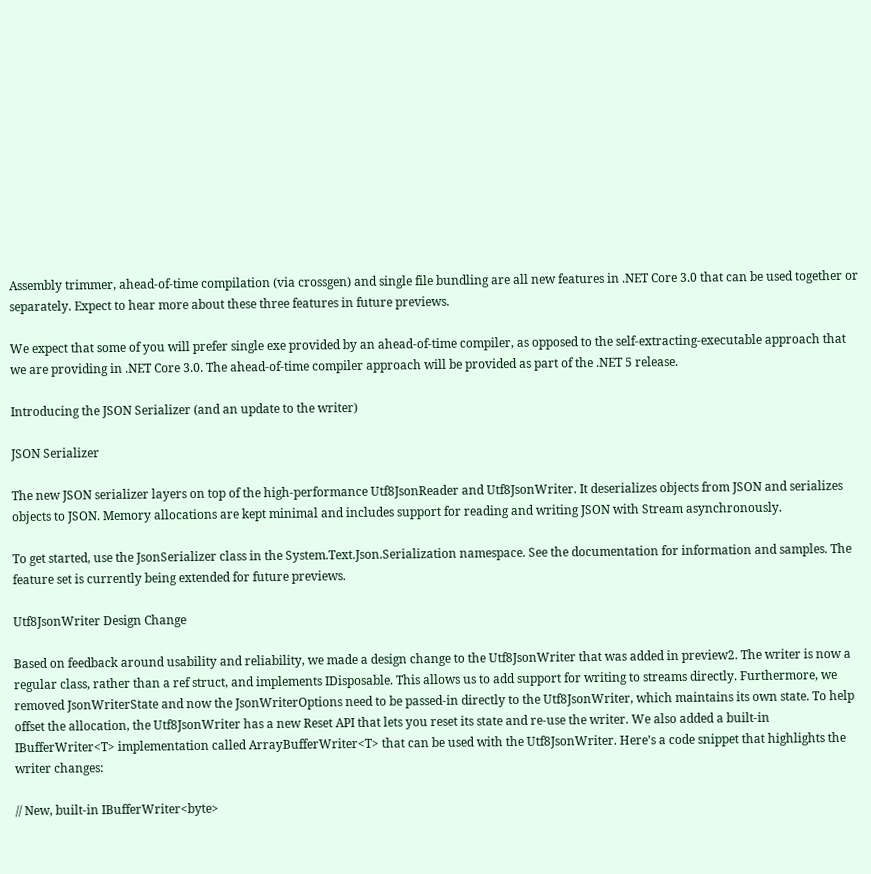Assembly trimmer, ahead-of-time compilation (via crossgen) and single file bundling are all new features in .NET Core 3.0 that can be used together or separately. Expect to hear more about these three features in future previews.

We expect that some of you will prefer single exe provided by an ahead-of-time compiler, as opposed to the self-extracting-executable approach that we are providing in .NET Core 3.0. The ahead-of-time compiler approach will be provided as part of the .NET 5 release.

Introducing the JSON Serializer (and an update to the writer)

JSON Serializer

The new JSON serializer layers on top of the high-performance Utf8JsonReader and Utf8JsonWriter. It deserializes objects from JSON and serializes objects to JSON. Memory allocations are kept minimal and includes support for reading and writing JSON with Stream asynchronously.

To get started, use the JsonSerializer class in the System.Text.Json.Serialization namespace. See the documentation for information and samples. The feature set is currently being extended for future previews.

Utf8JsonWriter Design Change

Based on feedback around usability and reliability, we made a design change to the Utf8JsonWriter that was added in preview2. The writer is now a regular class, rather than a ref struct, and implements IDisposable. This allows us to add support for writing to streams directly. Furthermore, we removed JsonWriterState and now the JsonWriterOptions need to be passed-in directly to the Utf8JsonWriter, which maintains its own state. To help offset the allocation, the Utf8JsonWriter has a new Reset API that lets you reset its state and re-use the writer. We also added a built-in IBufferWriter<T> implementation called ArrayBufferWriter<T> that can be used with the Utf8JsonWriter. Here’s a code snippet that highlights the writer changes:

// New, built-in IBufferWriter<byte>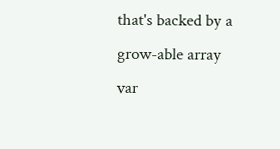that's backed by a grow-able array
var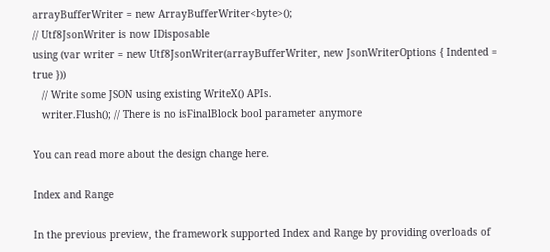arrayBufferWriter = new ArrayBufferWriter<byte>();
// Utf8JsonWriter is now IDisposable
using (var writer = new Utf8JsonWriter(arrayBufferWriter, new JsonWriterOptions { Indented = true }))
   // Write some JSON using existing WriteX() APIs.
   writer.Flush(); // There is no isFinalBlock bool parameter anymore

You can read more about the design change here.

Index and Range

In the previous preview, the framework supported Index and Range by providing overloads of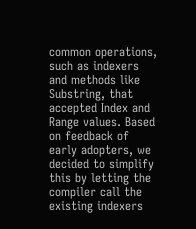common operations, such as indexers and methods like Substring, that accepted Index and Range values. Based on feedback of early adopters, we decided to simplify this by letting the compiler call the existing indexers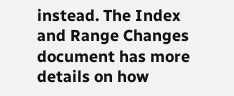instead. The Index and Range Changes document has more details on how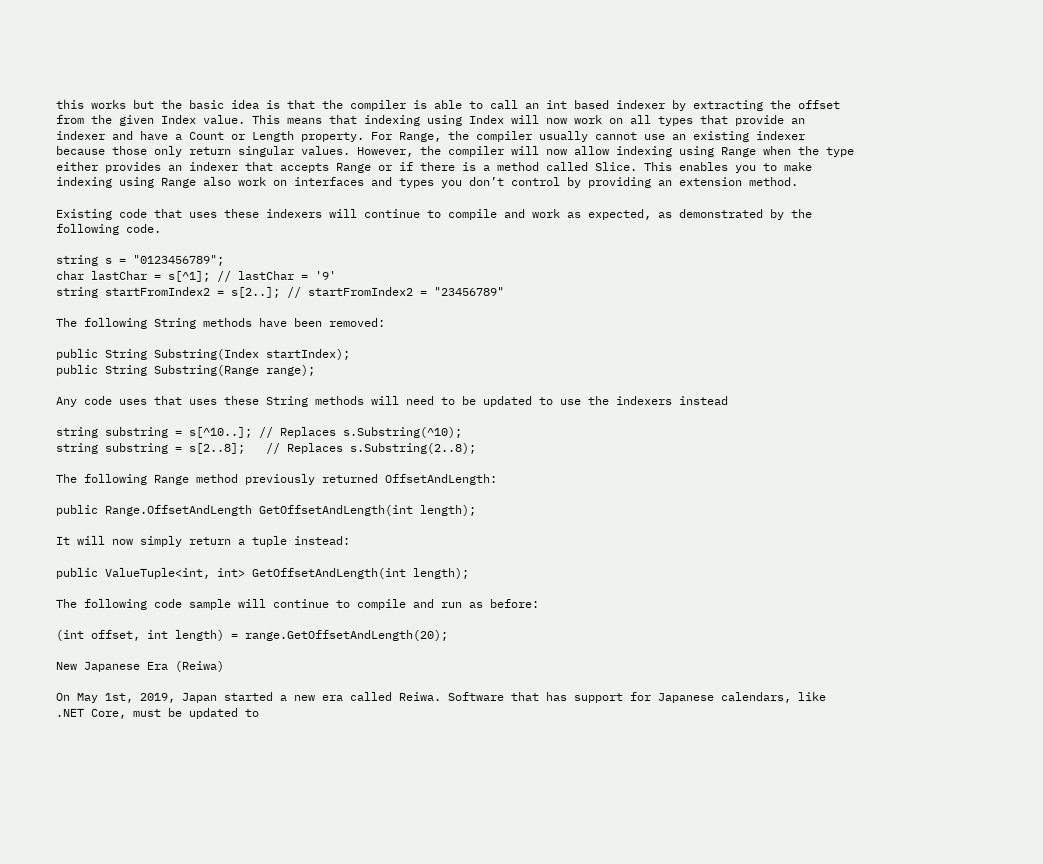this works but the basic idea is that the compiler is able to call an int based indexer by extracting the offset from the given Index value. This means that indexing using Index will now work on all types that provide an indexer and have a Count or Length property. For Range, the compiler usually cannot use an existing indexer because those only return singular values. However, the compiler will now allow indexing using Range when the type either provides an indexer that accepts Range or if there is a method called Slice. This enables you to make indexing using Range also work on interfaces and types you don’t control by providing an extension method.

Existing code that uses these indexers will continue to compile and work as expected, as demonstrated by the following code.

string s = "0123456789";
char lastChar = s[^1]; // lastChar = '9'
string startFromIndex2 = s[2..]; // startFromIndex2 = "23456789"

The following String methods have been removed:

public String Substring(Index startIndex);
public String Substring(Range range);

Any code uses that uses these String methods will need to be updated to use the indexers instead

string substring = s[^10..]; // Replaces s.Substring(^10);
string substring = s[2..8];   // Replaces s.Substring(2..8);

The following Range method previously returned OffsetAndLength:

public Range.OffsetAndLength GetOffsetAndLength(int length);

It will now simply return a tuple instead:

public ValueTuple<int, int> GetOffsetAndLength(int length);

The following code sample will continue to compile and run as before:

(int offset, int length) = range.GetOffsetAndLength(20);

New Japanese Era (Reiwa)

On May 1st, 2019, Japan started a new era called Reiwa. Software that has support for Japanese calendars, like .NET Core, must be updated to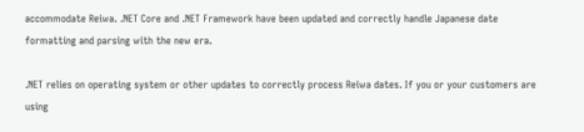accommodate Reiwa. .NET Core and .NET Framework have been updated and correctly handle Japanese date formatting and parsing with the new era.

.NET relies on operating system or other updates to correctly process Reiwa dates. If you or your customers are using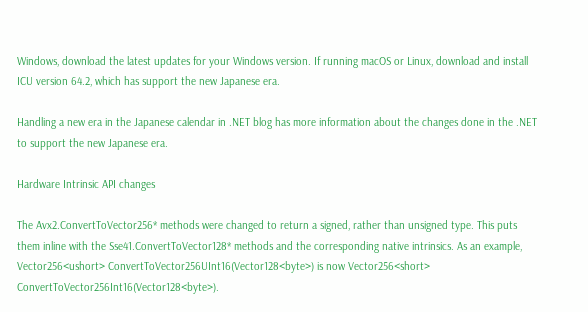Windows, download the latest updates for your Windows version. If running macOS or Linux, download and install ICU version 64.2, which has support the new Japanese era.

Handling a new era in the Japanese calendar in .NET blog has more information about the changes done in the .NET to support the new Japanese era.

Hardware Intrinsic API changes

The Avx2.ConvertToVector256* methods were changed to return a signed, rather than unsigned type. This puts them inline with the Sse41.ConvertToVector128* methods and the corresponding native intrinsics. As an example, Vector256<ushort> ConvertToVector256UInt16(Vector128<byte>) is now Vector256<short> ConvertToVector256Int16(Vector128<byte>).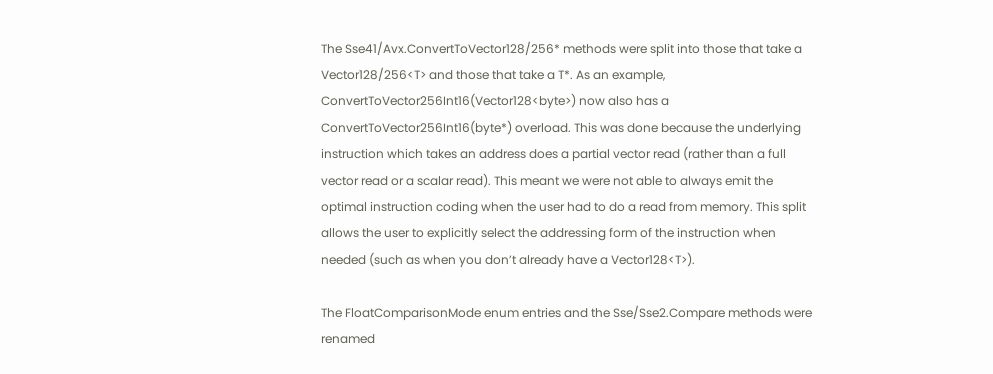The Sse41/Avx.ConvertToVector128/256* methods were split into those that take a Vector128/256<T> and those that take a T*. As an example, ConvertToVector256Int16(Vector128<byte>) now also has a ConvertToVector256Int16(byte*) overload. This was done because the underlying instruction which takes an address does a partial vector read (rather than a full vector read or a scalar read). This meant we were not able to always emit the optimal instruction coding when the user had to do a read from memory. This split allows the user to explicitly select the addressing form of the instruction when needed (such as when you don’t already have a Vector128<T>).

The FloatComparisonMode enum entries and the Sse/Sse2.Compare methods were renamed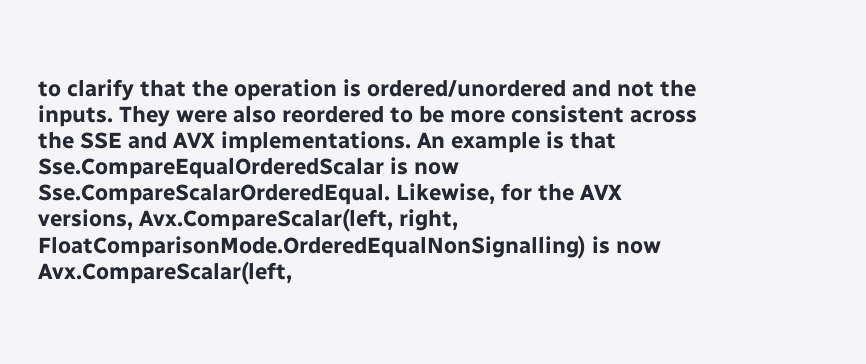to clarify that the operation is ordered/unordered and not the inputs. They were also reordered to be more consistent across the SSE and AVX implementations. An example is that Sse.CompareEqualOrderedScalar is now Sse.CompareScalarOrderedEqual. Likewise, for the AVX versions, Avx.CompareScalar(left, right, FloatComparisonMode.OrderedEqualNonSignalling) is now Avx.CompareScalar(left,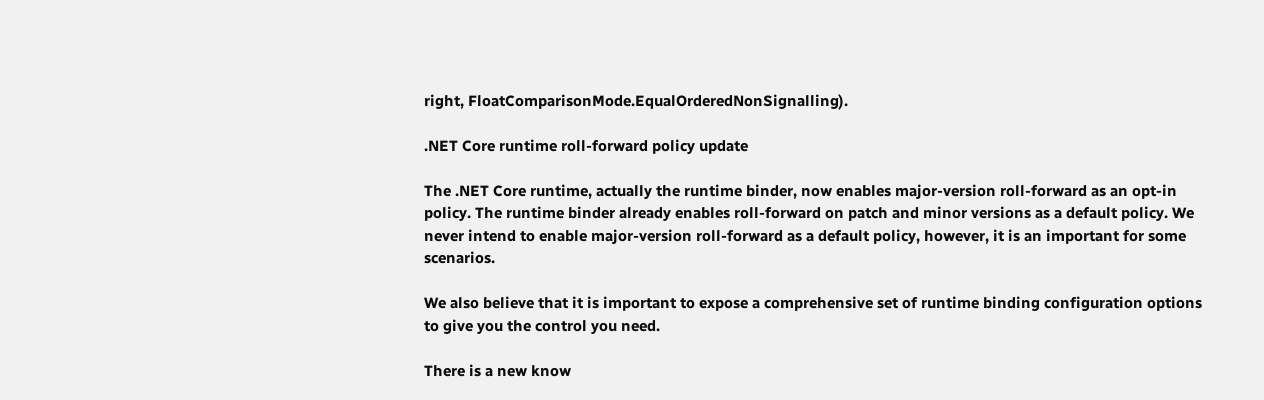right, FloatComparisonMode.EqualOrderedNonSignalling).

.NET Core runtime roll-forward policy update

The .NET Core runtime, actually the runtime binder, now enables major-version roll-forward as an opt-in policy. The runtime binder already enables roll-forward on patch and minor versions as a default policy. We never intend to enable major-version roll-forward as a default policy, however, it is an important for some scenarios.

We also believe that it is important to expose a comprehensive set of runtime binding configuration options to give you the control you need.

There is a new know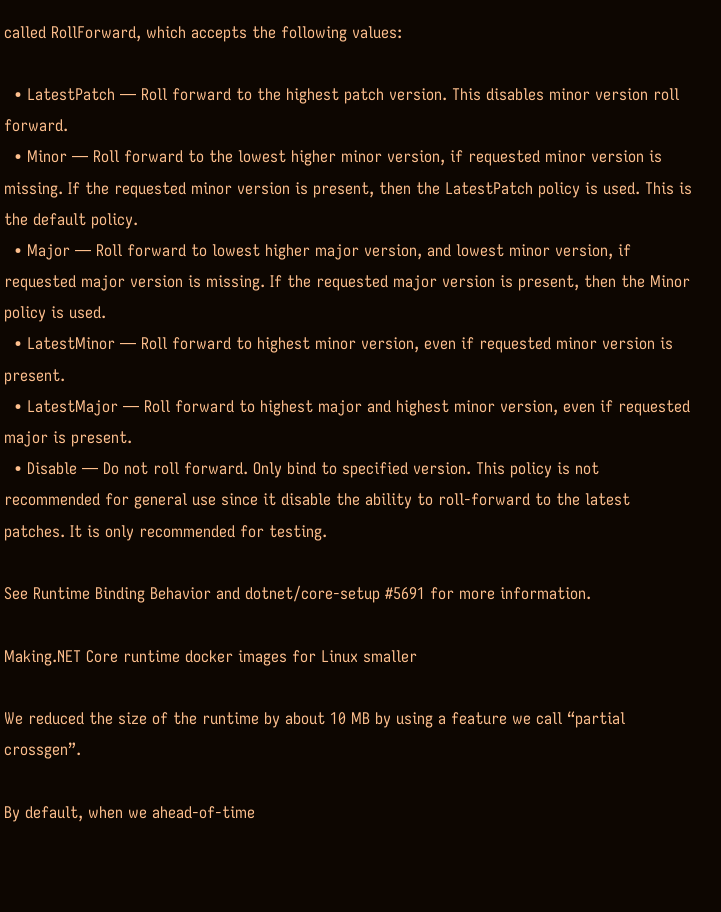called RollForward, which accepts the following values:

  • LatestPatch — Roll forward to the highest patch version. This disables minor version roll forward.
  • Minor — Roll forward to the lowest higher minor version, if requested minor version is missing. If the requested minor version is present, then the LatestPatch policy is used. This is the default policy.
  • Major — Roll forward to lowest higher major version, and lowest minor version, if requested major version is missing. If the requested major version is present, then the Minor policy is used.
  • LatestMinor — Roll forward to highest minor version, even if requested minor version is present.
  • LatestMajor — Roll forward to highest major and highest minor version, even if requested major is present.
  • Disable — Do not roll forward. Only bind to specified version. This policy is not recommended for general use since it disable the ability to roll-forward to the latest patches. It is only recommended for testing.

See Runtime Binding Behavior and dotnet/core-setup #5691 for more information.

Making.NET Core runtime docker images for Linux smaller

We reduced the size of the runtime by about 10 MB by using a feature we call “partial crossgen”.

By default, when we ahead-of-time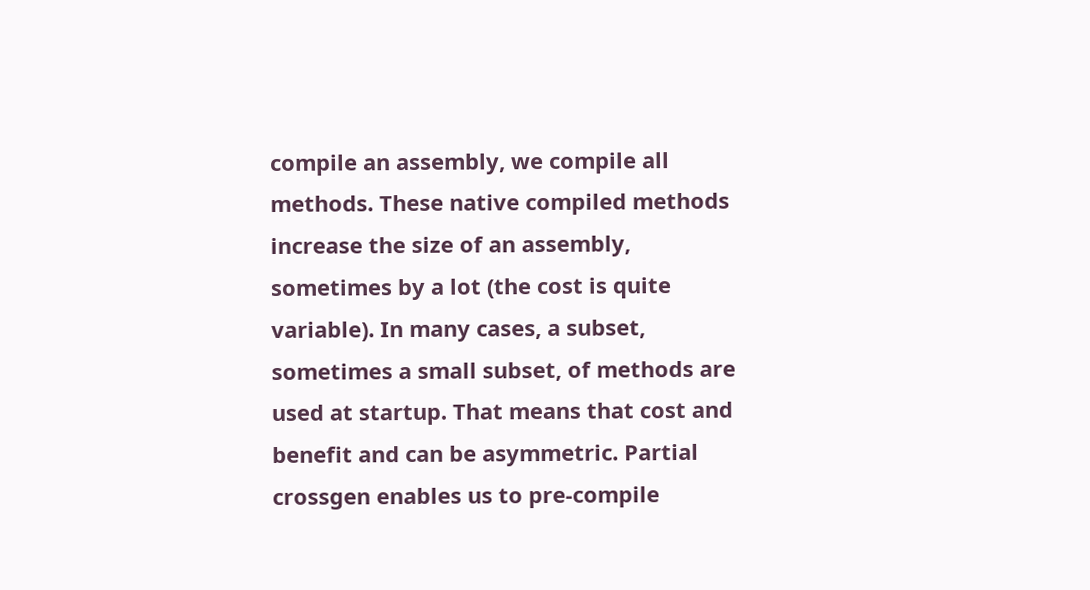compile an assembly, we compile all methods. These native compiled methods increase the size of an assembly, sometimes by a lot (the cost is quite variable). In many cases, a subset, sometimes a small subset, of methods are used at startup. That means that cost and benefit and can be asymmetric. Partial crossgen enables us to pre-compile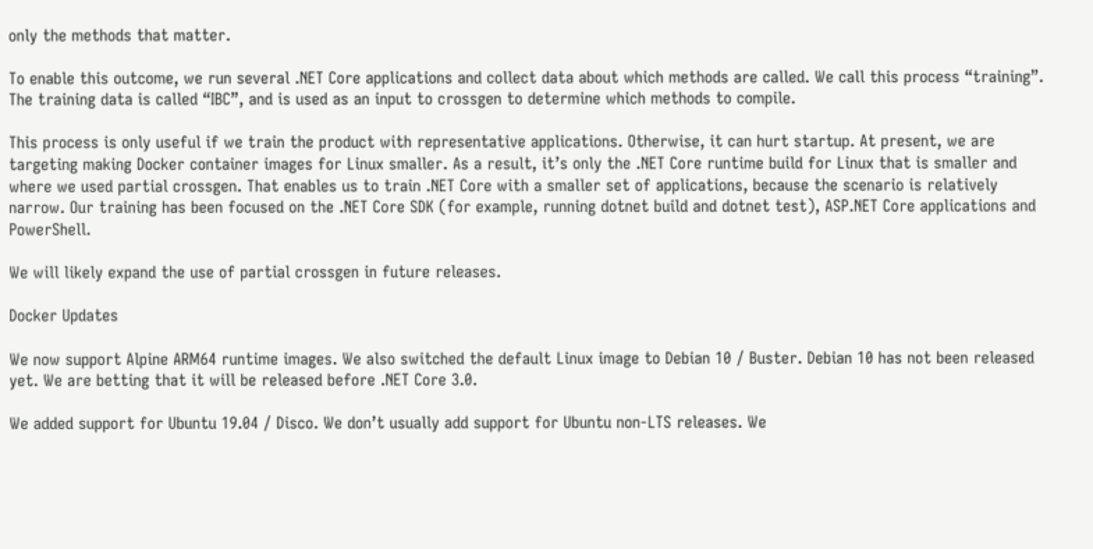only the methods that matter.

To enable this outcome, we run several .NET Core applications and collect data about which methods are called. We call this process “training”. The training data is called “IBC”, and is used as an input to crossgen to determine which methods to compile.

This process is only useful if we train the product with representative applications. Otherwise, it can hurt startup. At present, we are targeting making Docker container images for Linux smaller. As a result, it’s only the .NET Core runtime build for Linux that is smaller and where we used partial crossgen. That enables us to train .NET Core with a smaller set of applications, because the scenario is relatively narrow. Our training has been focused on the .NET Core SDK (for example, running dotnet build and dotnet test), ASP.NET Core applications and PowerShell.

We will likely expand the use of partial crossgen in future releases.

Docker Updates

We now support Alpine ARM64 runtime images. We also switched the default Linux image to Debian 10 / Buster. Debian 10 has not been released yet. We are betting that it will be released before .NET Core 3.0.

We added support for Ubuntu 19.04 / Disco. We don’t usually add support for Ubuntu non-LTS releases. We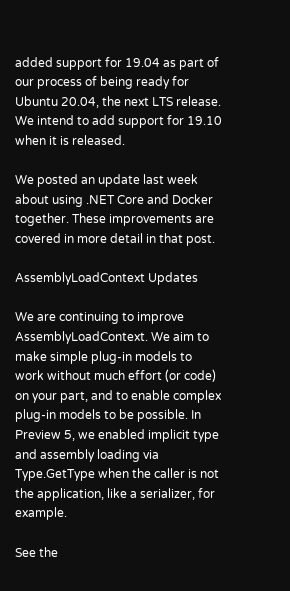added support for 19.04 as part of our process of being ready for Ubuntu 20.04, the next LTS release. We intend to add support for 19.10 when it is released.

We posted an update last week about using .NET Core and Docker together. These improvements are covered in more detail in that post.

AssemblyLoadContext Updates

We are continuing to improve AssemblyLoadContext. We aim to make simple plug-in models to work without much effort (or code) on your part, and to enable complex plug-in models to be possible. In Preview 5, we enabled implicit type and assembly loading via Type.GetType when the caller is not the application, like a serializer, for example.

See the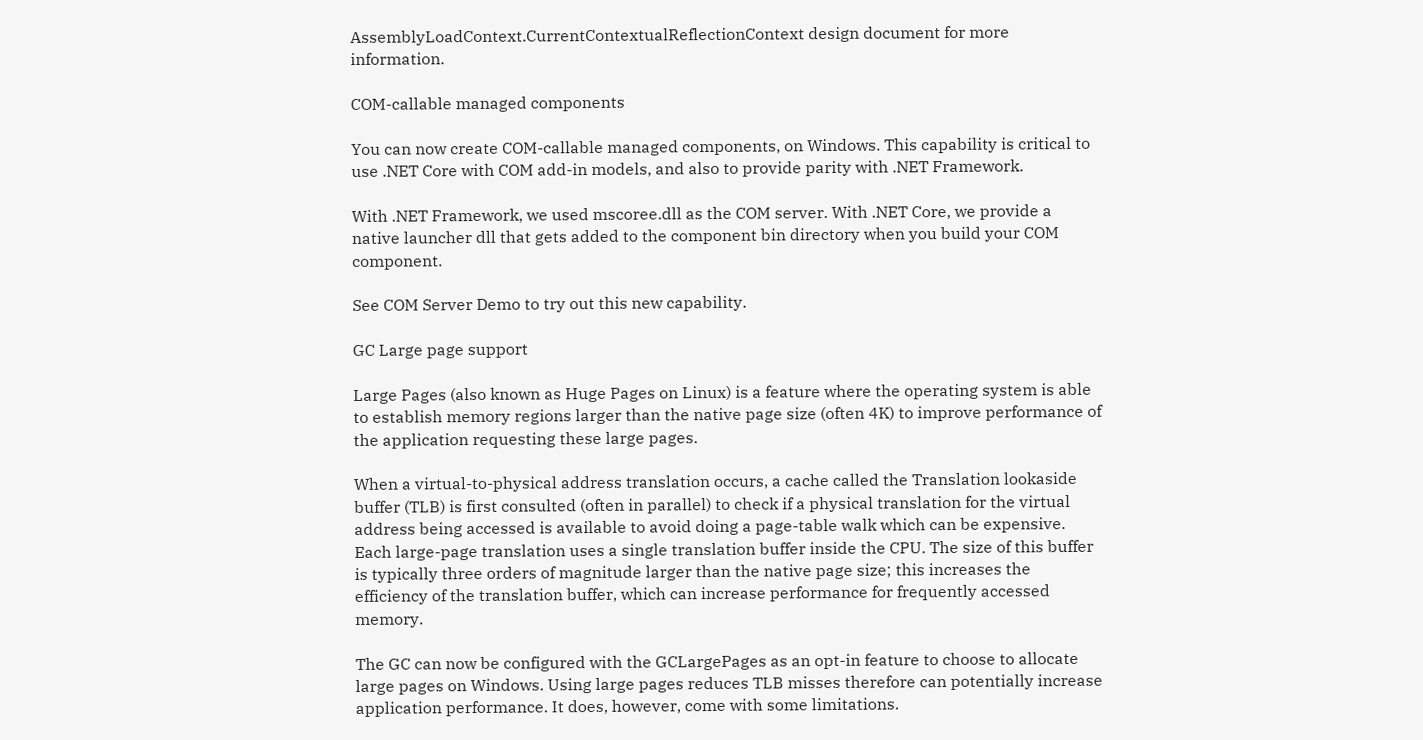AssemblyLoadContext.CurrentContextualReflectionContext design document for more information.

COM-callable managed components

You can now create COM-callable managed components, on Windows. This capability is critical to use .NET Core with COM add-in models, and also to provide parity with .NET Framework.

With .NET Framework, we used mscoree.dll as the COM server. With .NET Core, we provide a native launcher dll that gets added to the component bin directory when you build your COM component.

See COM Server Demo to try out this new capability.

GC Large page support

Large Pages (also known as Huge Pages on Linux) is a feature where the operating system is able to establish memory regions larger than the native page size (often 4K) to improve performance of the application requesting these large pages.

When a virtual-to-physical address translation occurs, a cache called the Translation lookaside buffer (TLB) is first consulted (often in parallel) to check if a physical translation for the virtual address being accessed is available to avoid doing a page-table walk which can be expensive. Each large-page translation uses a single translation buffer inside the CPU. The size of this buffer is typically three orders of magnitude larger than the native page size; this increases the efficiency of the translation buffer, which can increase performance for frequently accessed memory.

The GC can now be configured with the GCLargePages as an opt-in feature to choose to allocate large pages on Windows. Using large pages reduces TLB misses therefore can potentially increase application performance. It does, however, come with some limitations.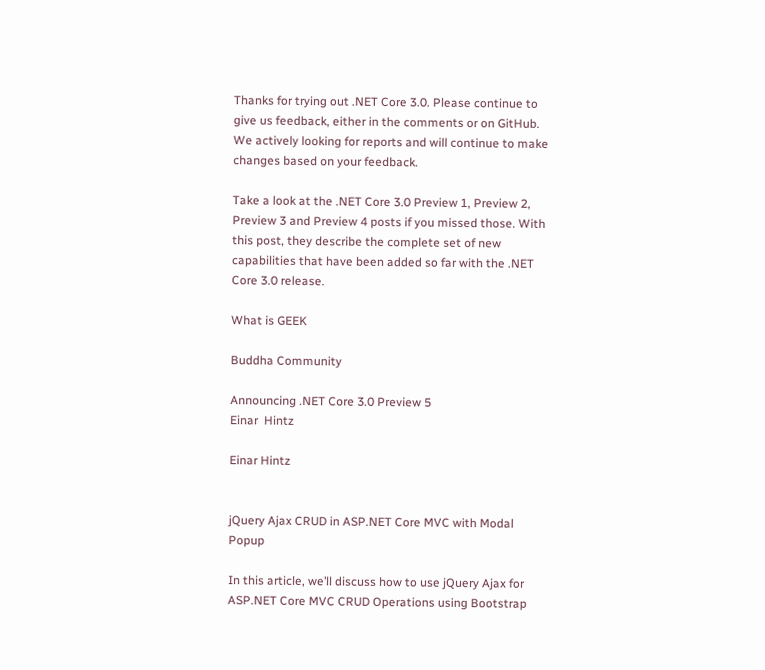Thanks for trying out .NET Core 3.0. Please continue to give us feedback, either in the comments or on GitHub. We actively looking for reports and will continue to make changes based on your feedback.

Take a look at the .NET Core 3.0 Preview 1, Preview 2, Preview 3 and Preview 4 posts if you missed those. With this post, they describe the complete set of new capabilities that have been added so far with the .NET Core 3.0 release.

What is GEEK

Buddha Community

Announcing .NET Core 3.0 Preview 5
Einar  Hintz

Einar Hintz


jQuery Ajax CRUD in ASP.NET Core MVC with Modal Popup

In this article, we’ll discuss how to use jQuery Ajax for ASP.NET Core MVC CRUD Operations using Bootstrap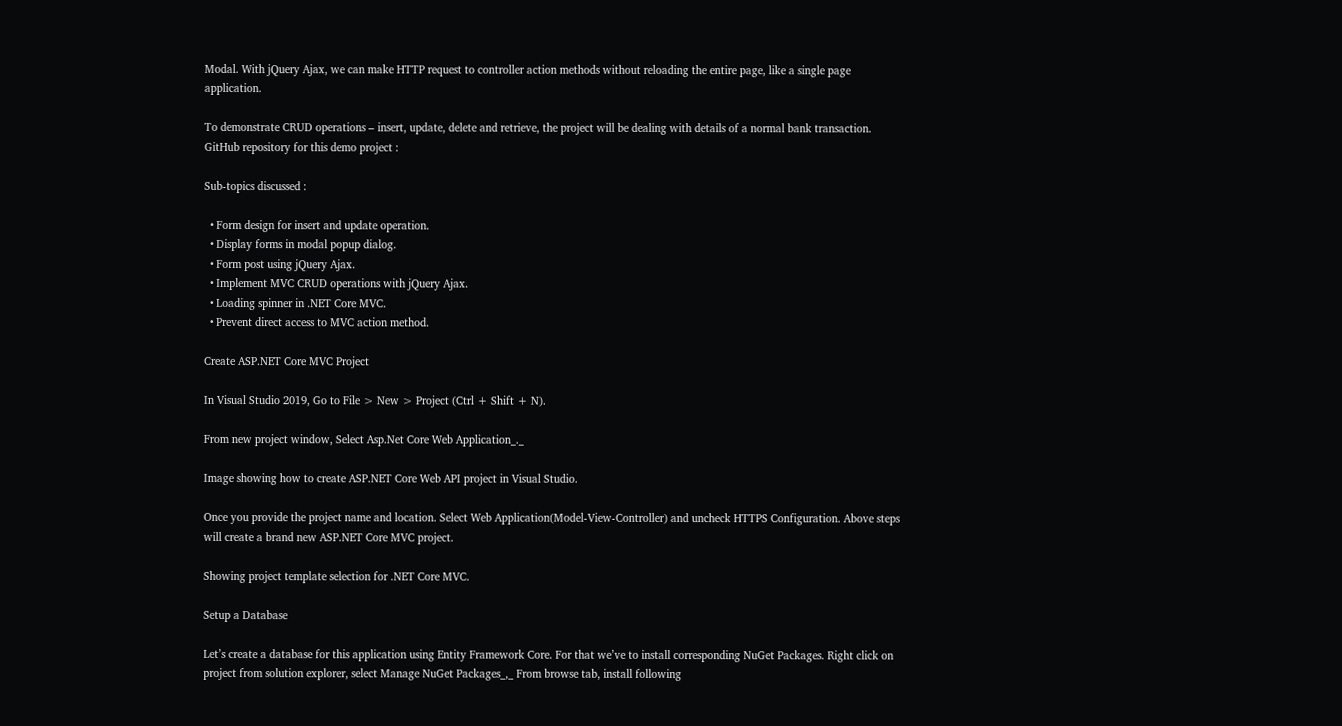Modal. With jQuery Ajax, we can make HTTP request to controller action methods without reloading the entire page, like a single page application.

To demonstrate CRUD operations – insert, update, delete and retrieve, the project will be dealing with details of a normal bank transaction. GitHub repository for this demo project :

Sub-topics discussed :

  • Form design for insert and update operation.
  • Display forms in modal popup dialog.
  • Form post using jQuery Ajax.
  • Implement MVC CRUD operations with jQuery Ajax.
  • Loading spinner in .NET Core MVC.
  • Prevent direct access to MVC action method.

Create ASP.NET Core MVC Project

In Visual Studio 2019, Go to File > New > Project (Ctrl + Shift + N).

From new project window, Select Asp.Net Core Web Application_._

Image showing how to create ASP.NET Core Web API project in Visual Studio.

Once you provide the project name and location. Select Web Application(Model-View-Controller) and uncheck HTTPS Configuration. Above steps will create a brand new ASP.NET Core MVC project.

Showing project template selection for .NET Core MVC.

Setup a Database

Let’s create a database for this application using Entity Framework Core. For that we’ve to install corresponding NuGet Packages. Right click on project from solution explorer, select Manage NuGet Packages_,_ From browse tab, install following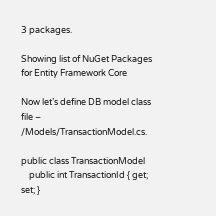3 packages.

Showing list of NuGet Packages for Entity Framework Core

Now let’s define DB model class file – /Models/TransactionModel.cs.

public class TransactionModel
    public int TransactionId { get; set; }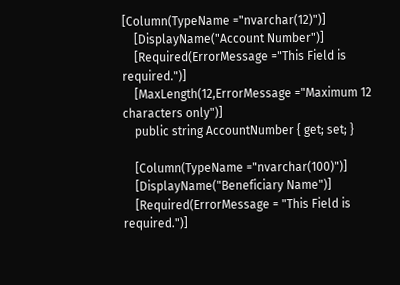[Column(TypeName ="nvarchar(12)")]
    [DisplayName("Account Number")]
    [Required(ErrorMessage ="This Field is required.")]
    [MaxLength(12,ErrorMessage ="Maximum 12 characters only")]
    public string AccountNumber { get; set; }

    [Column(TypeName ="nvarchar(100)")]
    [DisplayName("Beneficiary Name")]
    [Required(ErrorMessage = "This Field is required.")]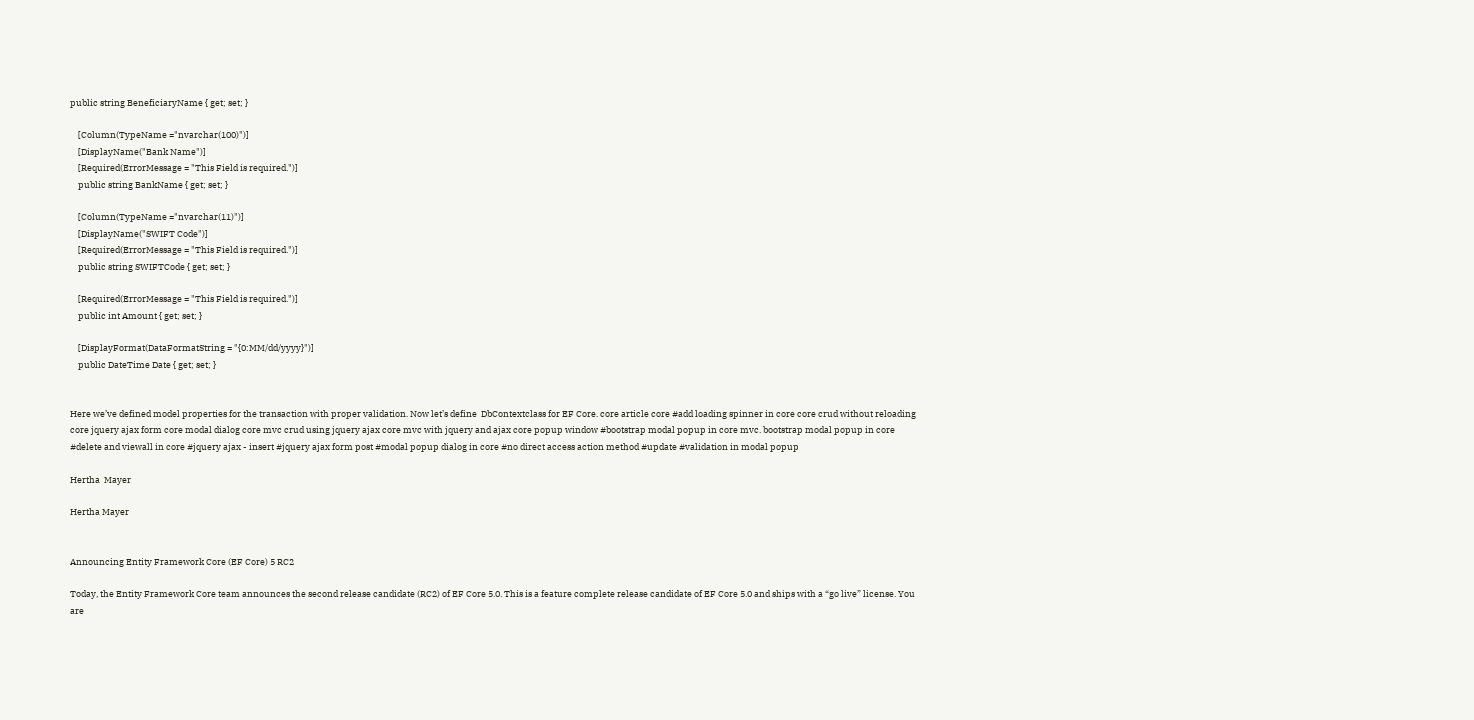public string BeneficiaryName { get; set; }

    [Column(TypeName ="nvarchar(100)")]
    [DisplayName("Bank Name")]
    [Required(ErrorMessage = "This Field is required.")]
    public string BankName { get; set; }

    [Column(TypeName ="nvarchar(11)")]
    [DisplayName("SWIFT Code")]
    [Required(ErrorMessage = "This Field is required.")]
    public string SWIFTCode { get; set; }

    [Required(ErrorMessage = "This Field is required.")]
    public int Amount { get; set; }

    [DisplayFormat(DataFormatString = "{0:MM/dd/yyyy}")]
    public DateTime Date { get; set; }


Here we’ve defined model properties for the transaction with proper validation. Now let’s define  DbContextclass for EF Core. core article core #add loading spinner in core core crud without reloading core jquery ajax form core modal dialog core mvc crud using jquery ajax core mvc with jquery and ajax core popup window #bootstrap modal popup in core mvc. bootstrap modal popup in core #delete and viewall in core #jquery ajax - insert #jquery ajax form post #modal popup dialog in core #no direct access action method #update #validation in modal popup

Hertha  Mayer

Hertha Mayer


Announcing Entity Framework Core (EF Core) 5 RC2

Today, the Entity Framework Core team announces the second release candidate (RC2) of EF Core 5.0. This is a feature complete release candidate of EF Core 5.0 and ships with a “go live” license. You are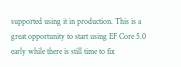supported using it in production. This is a great opportunity to start using EF Core 5.0 early while there is still time to fix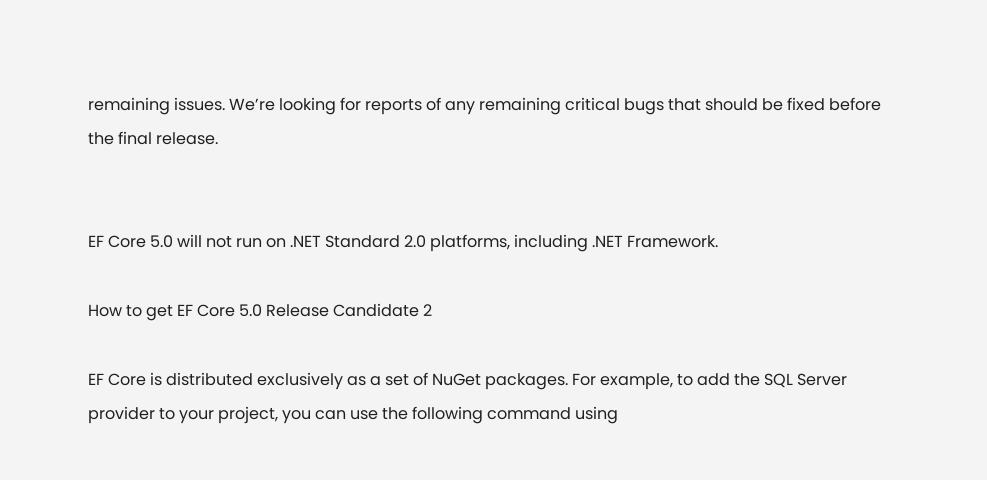remaining issues. We’re looking for reports of any remaining critical bugs that should be fixed before the final release.


EF Core 5.0 will not run on .NET Standard 2.0 platforms, including .NET Framework.

How to get EF Core 5.0 Release Candidate 2

EF Core is distributed exclusively as a set of NuGet packages. For example, to add the SQL Server provider to your project, you can use the following command using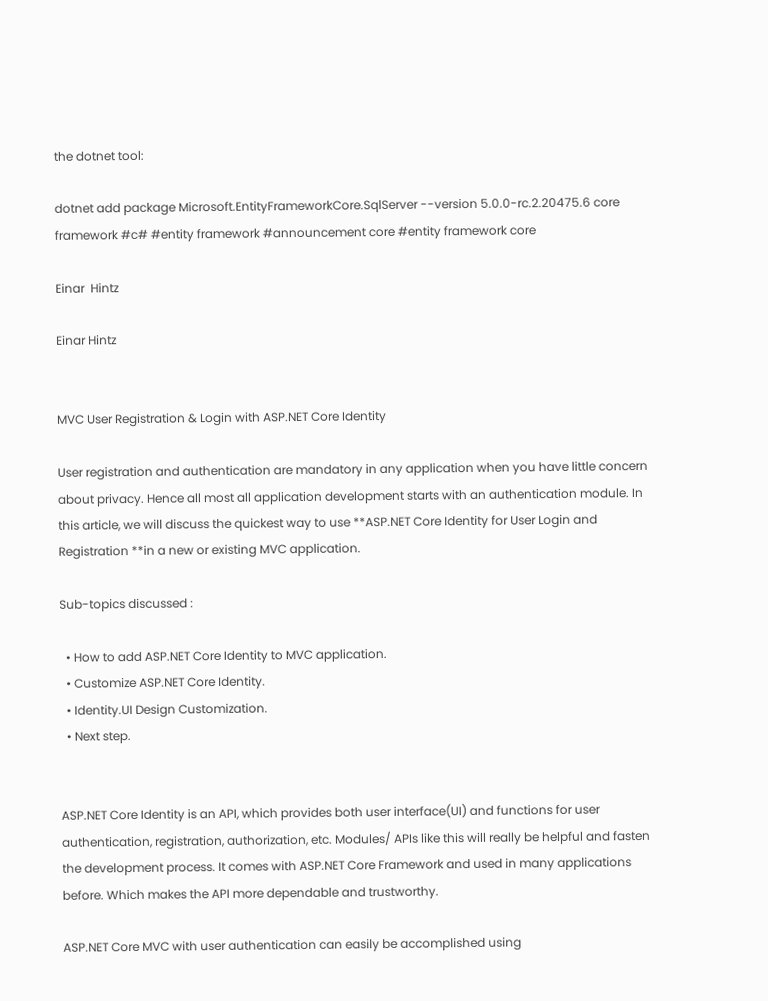the dotnet tool:

dotnet add package Microsoft.EntityFrameworkCore.SqlServer --version 5.0.0-rc.2.20475.6 core framework #c# #entity framework #announcement core #entity framework core

Einar  Hintz

Einar Hintz


MVC User Registration & Login with ASP.NET Core Identity

User registration and authentication are mandatory in any application when you have little concern about privacy. Hence all most all application development starts with an authentication module. In this article, we will discuss the quickest way to use **ASP.NET Core Identity for User Login and Registration **in a new or existing MVC application.

Sub-topics discussed :

  • How to add ASP.NET Core Identity to MVC application.
  • Customize ASP.NET Core Identity.
  • Identity.UI Design Customization.
  • Next step.


ASP.NET Core Identity is an API, which provides both user interface(UI) and functions for user authentication, registration, authorization, etc. Modules/ APIs like this will really be helpful and fasten the development process. It comes with ASP.NET Core Framework and used in many applications before. Which makes the API more dependable and trustworthy.

ASP.NET Core MVC with user authentication can easily be accomplished using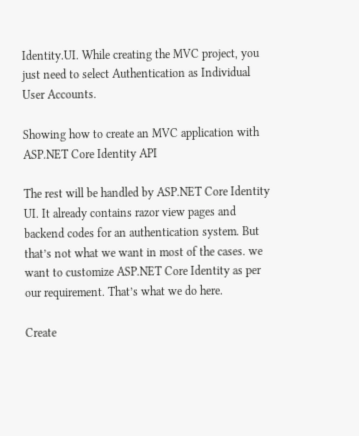Identity.UI. While creating the MVC project, you just need to select Authentication as Individual User Accounts.

Showing how to create an MVC application with ASP.NET Core Identity API

The rest will be handled by ASP.NET Core Identity UI. It already contains razor view pages and backend codes for an authentication system. But that’s not what we want in most of the cases. we want to customize ASP.NET Core Identity as per our requirement. That’s what we do here.

Create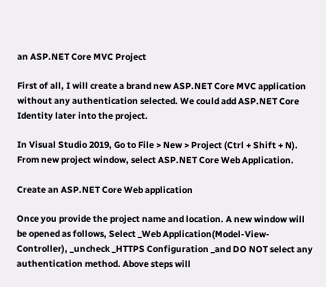an ASP.NET Core MVC Project

First of all, I will create a brand new ASP.NET Core MVC application without any authentication selected. We could add ASP.NET Core Identity later into the project.

In Visual Studio 2019, Go to File > New > Project (Ctrl + Shift + N). From new project window, select ASP.NET Core Web Application.

Create an ASP.NET Core Web application

Once you provide the project name and location. A new window will be opened as follows, Select _Web Application(Model-View-Controller), _uncheck _HTTPS Configuration _and DO NOT select any authentication method. Above steps will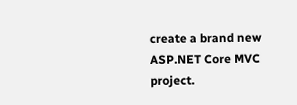create a brand new ASP.NET Core MVC project.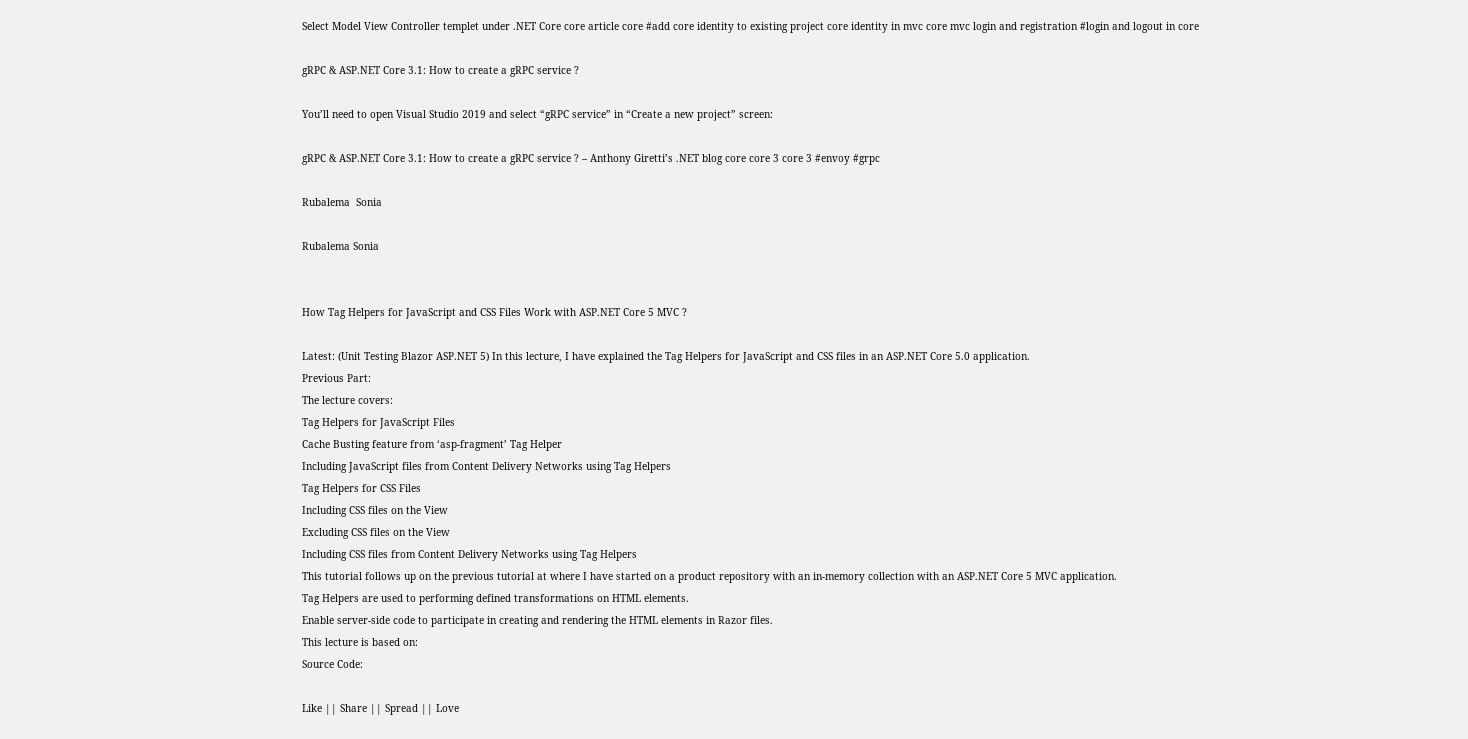Select Model View Controller templet under .NET Core core article core #add core identity to existing project core identity in mvc core mvc login and registration #login and logout in core

gRPC & ASP.NET Core 3.1: How to create a gRPC service ?

You’ll need to open Visual Studio 2019 and select “gRPC service” in “Create a new project” screen:

gRPC & ASP.NET Core 3.1: How to create a gRPC service ? – Anthony Giretti’s .NET blog core core 3 core 3 #envoy #grpc

Rubalema  Sonia

Rubalema Sonia


How Tag Helpers for JavaScript and CSS Files Work with ASP.NET Core 5 MVC ?

Latest: (Unit Testing Blazor ASP.NET 5) In this lecture, I have explained the Tag Helpers for JavaScript and CSS files in an ASP.NET Core 5.0 application.
Previous Part:
The lecture covers:
Tag Helpers for JavaScript Files
Cache Busting feature from ‘asp-fragment’ Tag Helper
Including JavaScript files from Content Delivery Networks using Tag Helpers
Tag Helpers for CSS Files
Including CSS files on the View
Excluding CSS files on the View
Including CSS files from Content Delivery Networks using Tag Helpers
This tutorial follows up on the previous tutorial at where I have started on a product repository with an in-memory collection with an ASP.NET Core 5 MVC application.
Tag Helpers are used to performing defined transformations on HTML elements.
Enable server-side code to participate in creating and rendering the HTML elements in Razor files.
This lecture is based on:
Source Code:

Like || Share || Spread || Love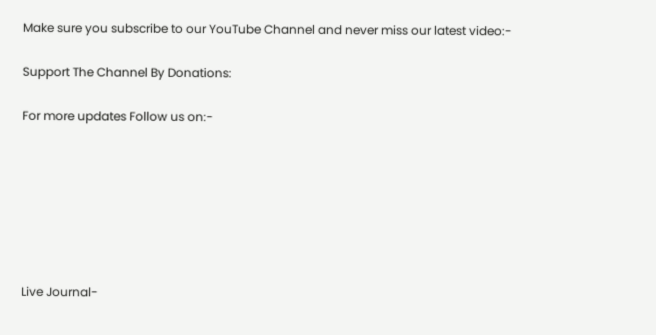Make sure you subscribe to our YouTube Channel and never miss our latest video:-

Support The Channel By Donations:

For more updates Follow us on:-







Live Journal-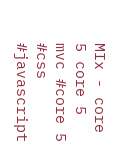MIx - core 5 core 5 mvc #core 5 #css #javascript